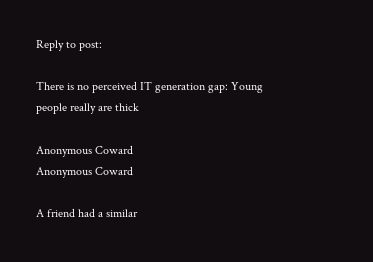Reply to post:

There is no perceived IT generation gap: Young people really are thick

Anonymous Coward
Anonymous Coward

A friend had a similar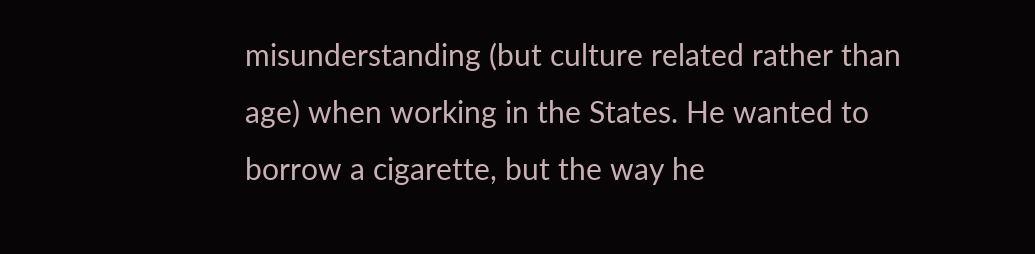misunderstanding (but culture related rather than age) when working in the States. He wanted to borrow a cigarette, but the way he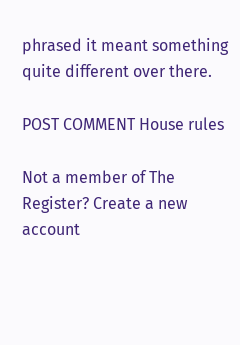phrased it meant something quite different over there.

POST COMMENT House rules

Not a member of The Register? Create a new account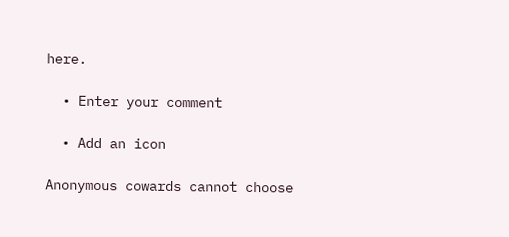here.

  • Enter your comment

  • Add an icon

Anonymous cowards cannot choose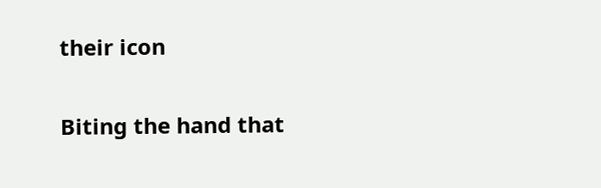their icon

Biting the hand that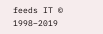feeds IT © 1998–2019